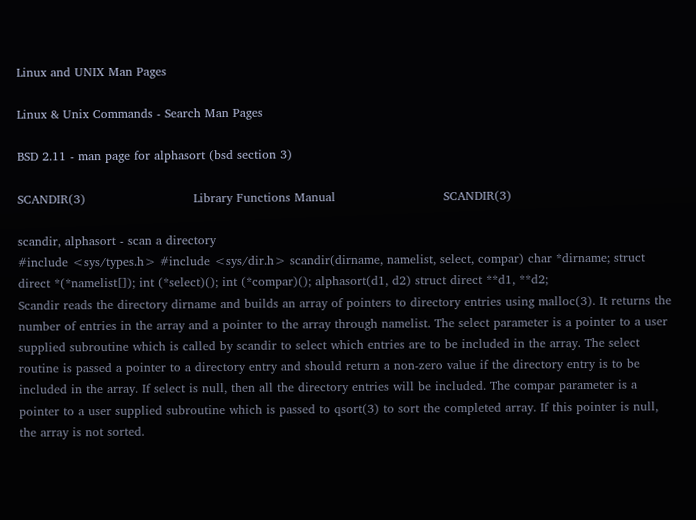Linux and UNIX Man Pages

Linux & Unix Commands - Search Man Pages

BSD 2.11 - man page for alphasort (bsd section 3)

SCANDIR(3)                           Library Functions Manual                           SCANDIR(3)

scandir, alphasort - scan a directory
#include <sys/types.h> #include <sys/dir.h> scandir(dirname, namelist, select, compar) char *dirname; struct direct *(*namelist[]); int (*select)(); int (*compar)(); alphasort(d1, d2) struct direct **d1, **d2;
Scandir reads the directory dirname and builds an array of pointers to directory entries using malloc(3). It returns the number of entries in the array and a pointer to the array through namelist. The select parameter is a pointer to a user supplied subroutine which is called by scandir to select which entries are to be included in the array. The select routine is passed a pointer to a directory entry and should return a non-zero value if the directory entry is to be included in the array. If select is null, then all the directory entries will be included. The compar parameter is a pointer to a user supplied subroutine which is passed to qsort(3) to sort the completed array. If this pointer is null, the array is not sorted.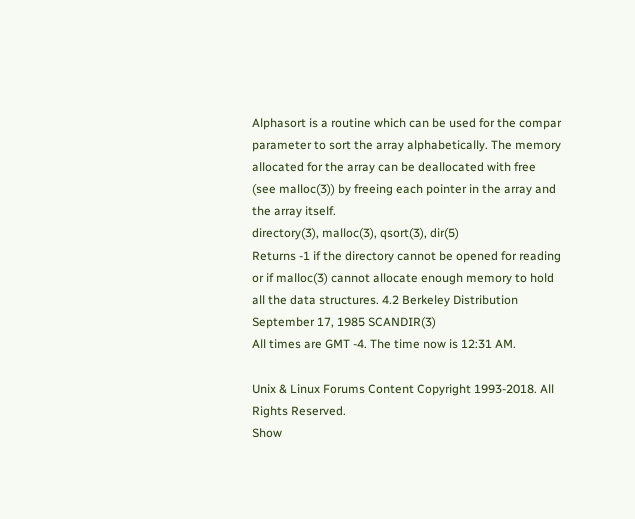Alphasort is a routine which can be used for the compar parameter to sort the array alphabetically. The memory allocated for the array can be deallocated with free (see malloc(3)) by freeing each pointer in the array and the array itself.
directory(3), malloc(3), qsort(3), dir(5)
Returns -1 if the directory cannot be opened for reading or if malloc(3) cannot allocate enough memory to hold all the data structures. 4.2 Berkeley Distribution September 17, 1985 SCANDIR(3)
All times are GMT -4. The time now is 12:31 AM.

Unix & Linux Forums Content Copyright 1993-2018. All Rights Reserved.
Show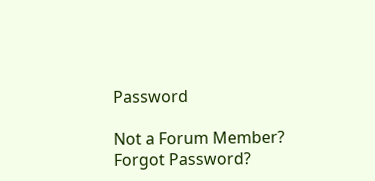Password

Not a Forum Member?
Forgot Password?